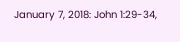January 7, 2018: John 1:29-34,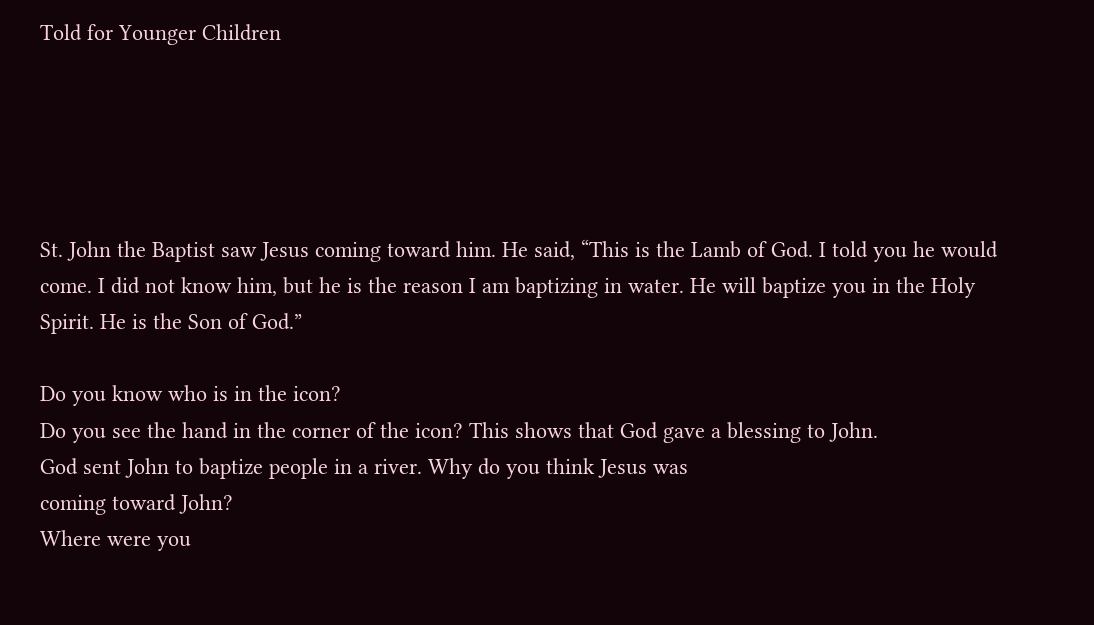Told for Younger Children





St. John the Baptist saw Jesus coming toward him. He said, “This is the Lamb of God. I told you he would come. I did not know him, but he is the reason I am baptizing in water. He will baptize you in the Holy Spirit. He is the Son of God.”

Do you know who is in the icon?
Do you see the hand in the corner of the icon? This shows that God gave a blessing to John.
God sent John to baptize people in a river. Why do you think Jesus was
coming toward John?
Where were you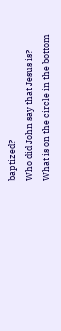baptized?
Who did John say that Jesus is?
What is on the circle in the bottom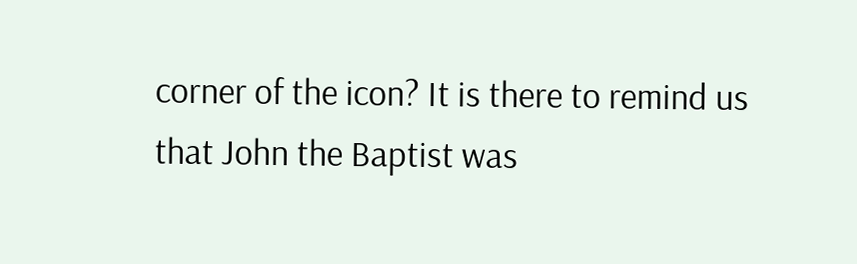corner of the icon? It is there to remind us that John the Baptist was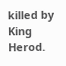killed by King Herod.